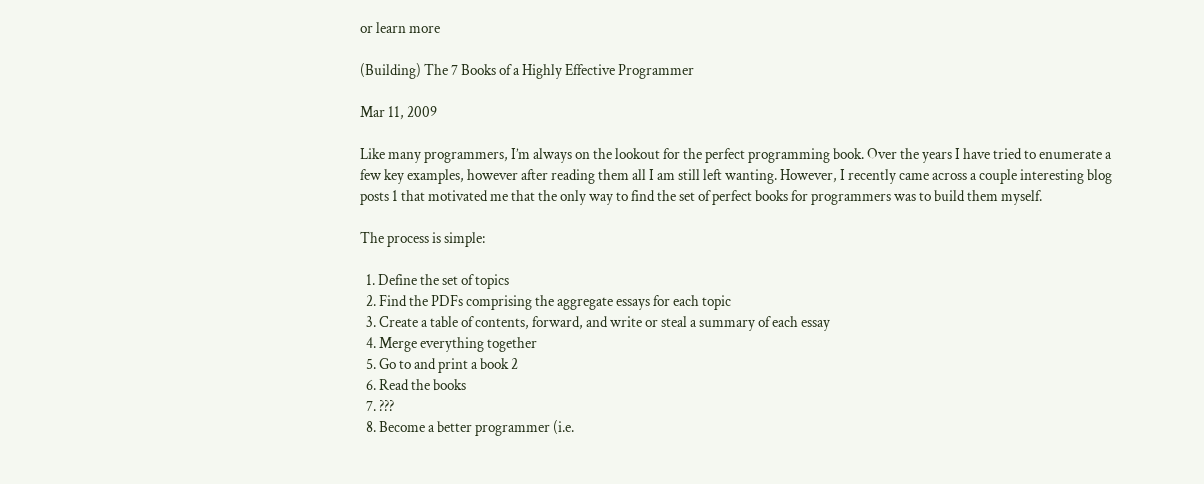or learn more

(Building) The 7 Books of a Highly Effective Programmer

Mar 11, 2009

Like many programmers, I’m always on the lookout for the perfect programming book. Over the years I have tried to enumerate a few key examples, however after reading them all I am still left wanting. However, I recently came across a couple interesting blog posts 1 that motivated me that the only way to find the set of perfect books for programmers was to build them myself.

The process is simple:

  1. Define the set of topics
  2. Find the PDFs comprising the aggregate essays for each topic
  3. Create a table of contents, forward, and write or steal a summary of each essay
  4. Merge everything together
  5. Go to and print a book 2
  6. Read the books
  7. ???
  8. Become a better programmer (i.e.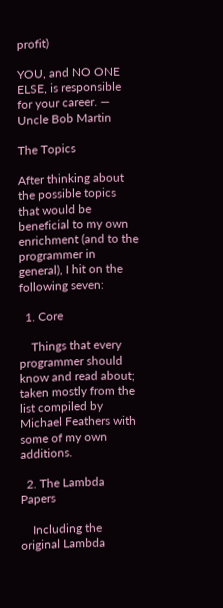profit)

YOU, and NO ONE ELSE, is responsible for your career. — Uncle Bob Martin

The Topics

After thinking about the possible topics that would be beneficial to my own enrichment (and to the programmer in general), I hit on the following seven:

  1. Core

    Things that every programmer should know and read about; taken mostly from the list compiled by Michael Feathers with some of my own additions.

  2. The Lambda Papers

    Including the original Lambda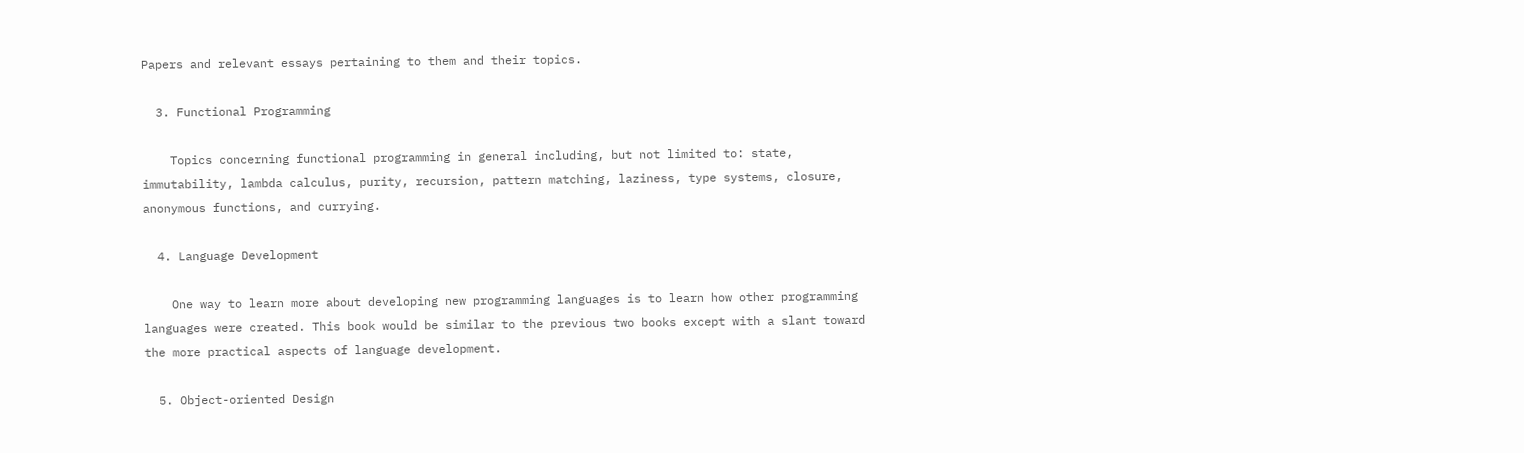Papers and relevant essays pertaining to them and their topics.

  3. Functional Programming

    Topics concerning functional programming in general including, but not limited to: state, immutability, lambda calculus, purity, recursion, pattern matching, laziness, type systems, closure, anonymous functions, and currying.

  4. Language Development

    One way to learn more about developing new programming languages is to learn how other programming languages were created. This book would be similar to the previous two books except with a slant toward the more practical aspects of language development.

  5. Object-oriented Design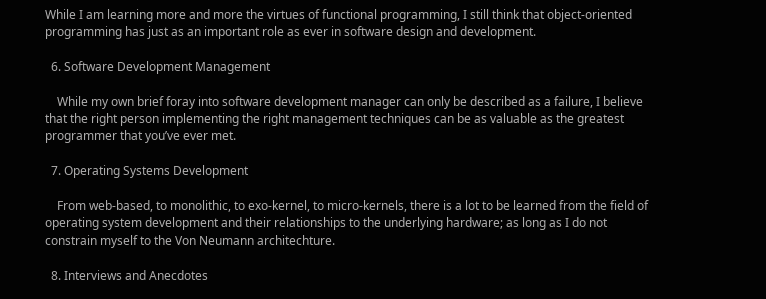While I am learning more and more the virtues of functional programming, I still think that object-oriented programming has just as an important role as ever in software design and development.

  6. Software Development Management

    While my own brief foray into software development manager can only be described as a failure, I believe that the right person implementing the right management techniques can be as valuable as the greatest programmer that you’ve ever met.

  7. Operating Systems Development

    From web-based, to monolithic, to exo-kernel, to micro-kernels, there is a lot to be learned from the field of operating system development and their relationships to the underlying hardware; as long as I do not constrain myself to the Von Neumann architechture.

  8. Interviews and Anecdotes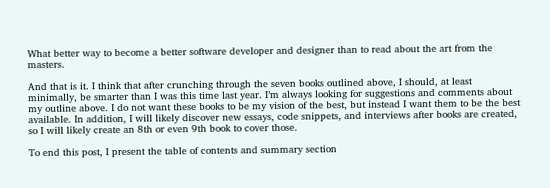What better way to become a better software developer and designer than to read about the art from the masters.

And that is it. I think that after crunching through the seven books outlined above, I should, at least minimally, be smarter than I was this time last year. I’m always looking for suggestions and comments about my outline above. I do not want these books to be my vision of the best, but instead I want them to be the best available. In addition, I will likely discover new essays, code snippets, and interviews after books are created, so I will likely create an 8th or even 9th book to cover those.

To end this post, I present the table of contents and summary section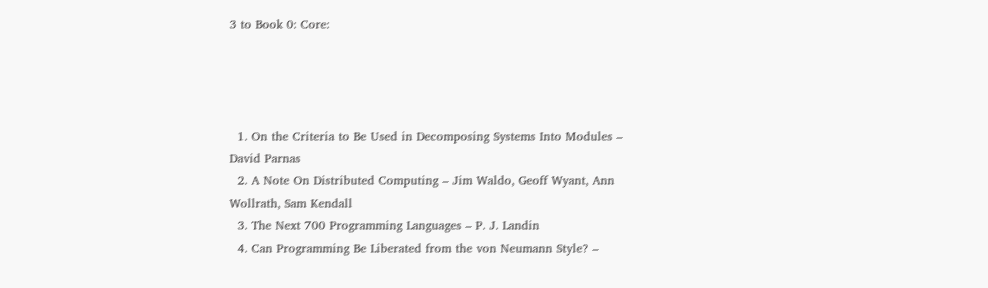3 to Book 0: Core:




  1. On the Criteria to Be Used in Decomposing Systems Into Modules – David Parnas
  2. A Note On Distributed Computing – Jim Waldo, Geoff Wyant, Ann Wollrath, Sam Kendall
  3. The Next 700 Programming Languages – P. J. Landin
  4. Can Programming Be Liberated from the von Neumann Style? –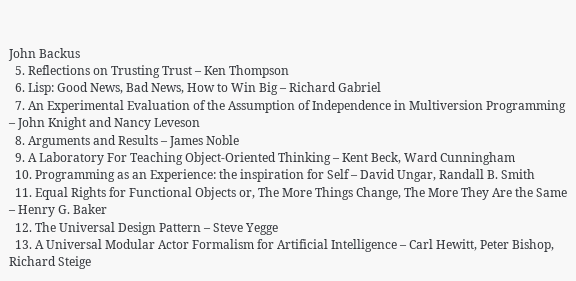John Backus
  5. Reflections on Trusting Trust – Ken Thompson
  6. Lisp: Good News, Bad News, How to Win Big – Richard Gabriel
  7. An Experimental Evaluation of the Assumption of Independence in Multiversion Programming – John Knight and Nancy Leveson
  8. Arguments and Results – James Noble
  9. A Laboratory For Teaching Object-Oriented Thinking – Kent Beck, Ward Cunningham
  10. Programming as an Experience: the inspiration for Self – David Ungar, Randall B. Smith
  11. Equal Rights for Functional Objects or, The More Things Change, The More They Are the Same – Henry G. Baker
  12. The Universal Design Pattern – Steve Yegge
  13. A Universal Modular Actor Formalism for Artificial Intelligence – Carl Hewitt, Peter Bishop, Richard Steige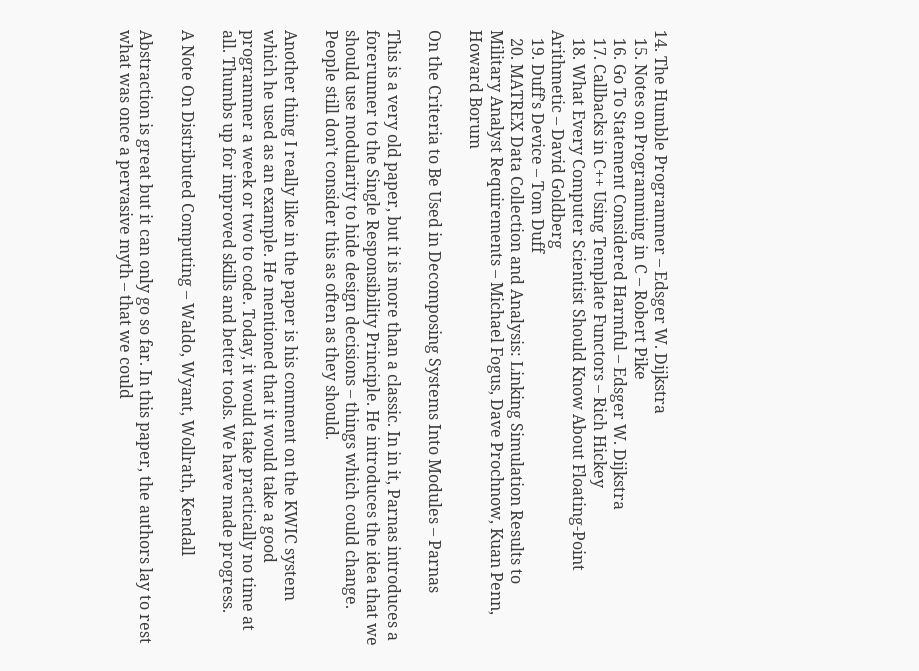14. The Humble Programmer – Edsger W. Dijkstra
  15. Notes on Programming in C – Robert Pike
  16. Go To Statement Considered Harmful – Edsger W. Dijkstra
  17. Callbacks in C++ Using Template Functors – Rich Hickey
  18. What Every Computer Scientist Should Know About Floating-Point Arithmetic – David Goldberg
  19. Duff’s Device – Tom Duff
  20. MATREX Data Collection and Analysis: Linking Simulation Results to Military Analyst Requirements – Michael Fogus, Dave Prochnow, Kuan Penn, Howard Borum

On the Criteria to Be Used in Decomposing Systems Into Modules – Parnas

This is a very old paper, but it is more than a classic. In in it, Parnas introduces a forerunner to the Single Responsibility Principle. He introduces the idea that we should use modularity to hide design decisions – things which could change. People still don’t consider this as often as they should.

Another thing I really like in the paper is his comment on the KWIC system which he used as an example. He mentioned that it would take a good programmer a week or two to code. Today, it would take practically no time at all. Thumbs up for improved skills and better tools. We have made progress.

A Note On Distributed Computing – Waldo, Wyant, Wollrath, Kendall

Abstraction is great but it can only go so far. In this paper, the authors lay to rest what was once a pervasive myth – that we could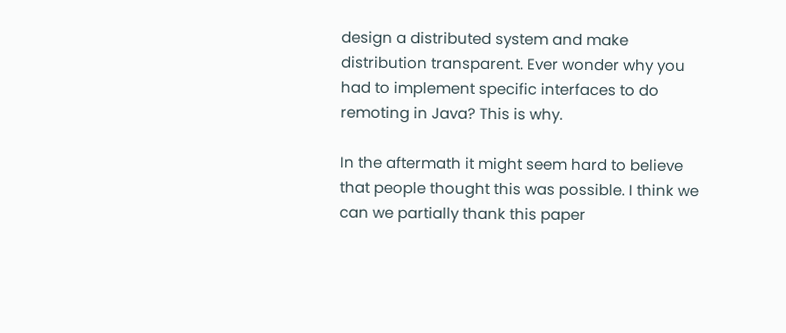design a distributed system and make distribution transparent. Ever wonder why you had to implement specific interfaces to do remoting in Java? This is why.

In the aftermath it might seem hard to believe that people thought this was possible. I think we can we partially thank this paper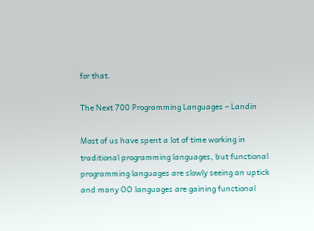for that.

The Next 700 Programming Languages – Landin

Most of us have spent a lot of time working in traditional programming languages, but functional programming languages are slowly seeing an uptick and many OO languages are gaining functional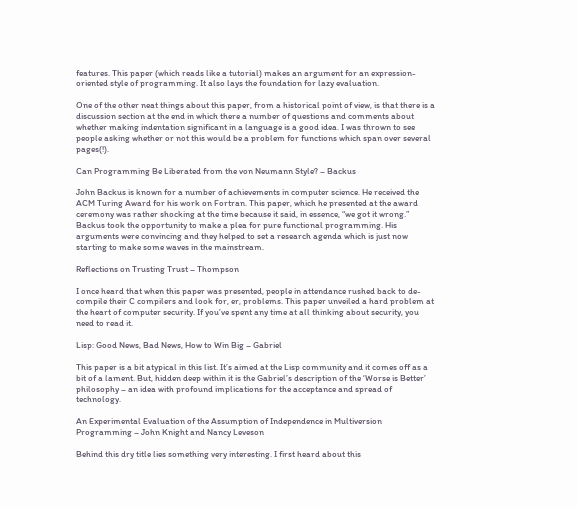features. This paper (which reads like a tutorial) makes an argument for an expression-oriented style of programming. It also lays the foundation for lazy evaluation.

One of the other neat things about this paper, from a historical point of view, is that there is a discussion section at the end in which there a number of questions and comments about whether making indentation significant in a language is a good idea. I was thrown to see people asking whether or not this would be a problem for functions which span over several pages(!).

Can Programming Be Liberated from the von Neumann Style? – Backus

John Backus is known for a number of achievements in computer science. He received the ACM Turing Award for his work on Fortran. This paper, which he presented at the award ceremony was rather shocking at the time because it said, in essence, “we got it wrong.” Backus took the opportunity to make a plea for pure functional programming. His arguments were convincing and they helped to set a research agenda which is just now starting to make some waves in the mainstream.

Reflections on Trusting Trust – Thompson

I once heard that when this paper was presented, people in attendance rushed back to de-compile their C compilers and look for, er, problems. This paper unveiled a hard problem at the heart of computer security. If you’ve spent any time at all thinking about security, you need to read it.

Lisp: Good News, Bad News, How to Win Big – Gabriel

This paper is a bit atypical in this list. It’s aimed at the Lisp community and it comes off as a bit of a lament. But, hidden deep within it is the Gabriel’s description of the ‘Worse is Better’ philosophy – an idea with profound implications for the acceptance and spread of technology.

An Experimental Evaluation of the Assumption of Independence in Multiversion Programming – John Knight and Nancy Leveson

Behind this dry title lies something very interesting. I first heard about this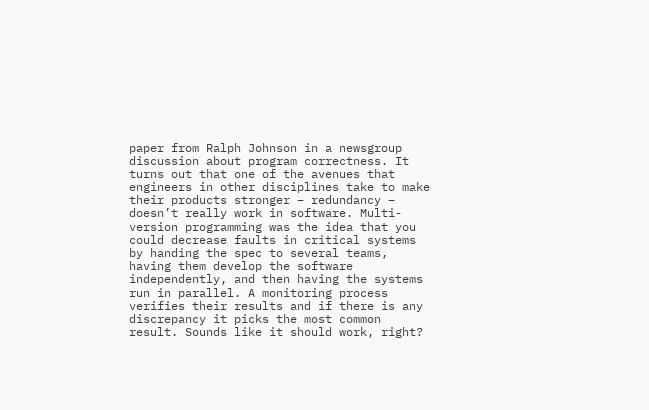paper from Ralph Johnson in a newsgroup discussion about program correctness. It turns out that one of the avenues that engineers in other disciplines take to make their products stronger – redundancy – doesn’t really work in software. Multi-version programming was the idea that you could decrease faults in critical systems by handing the spec to several teams, having them develop the software independently, and then having the systems run in parallel. A monitoring process verifies their results and if there is any discrepancy it picks the most common result. Sounds like it should work, right?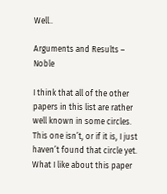Well..

Arguments and Results – Noble

I think that all of the other papers in this list are rather well known in some circles. This one isn’t, or if it is, I just haven’t found that circle yet. What I like about this paper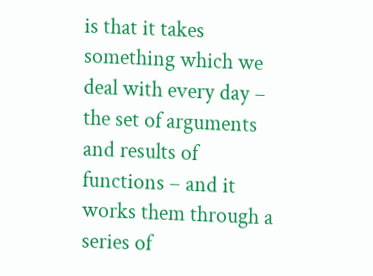is that it takes something which we deal with every day – the set of arguments and results of functions – and it works them through a series of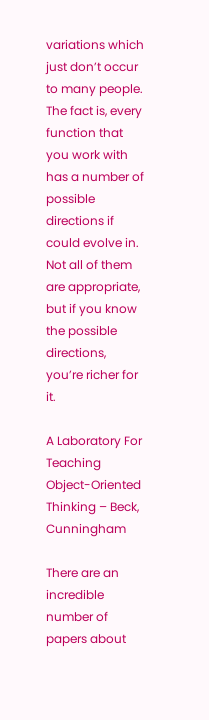variations which just don’t occur to many people. The fact is, every function that you work with has a number of possible directions if could evolve in. Not all of them are appropriate, but if you know the possible directions, you’re richer for it.

A Laboratory For Teaching Object-Oriented Thinking – Beck, Cunningham

There are an incredible number of papers about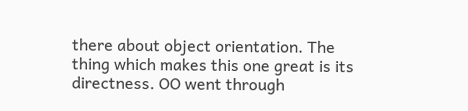there about object orientation. The thing which makes this one great is its directness. OO went through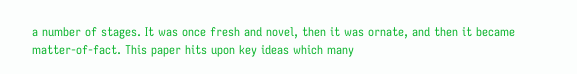a number of stages. It was once fresh and novel, then it was ornate, and then it became matter-of-fact. This paper hits upon key ideas which many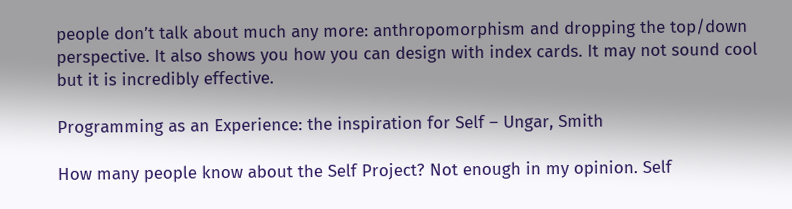people don’t talk about much any more: anthropomorphism and dropping the top/down perspective. It also shows you how you can design with index cards. It may not sound cool but it is incredibly effective.

Programming as an Experience: the inspiration for Self – Ungar, Smith

How many people know about the Self Project? Not enough in my opinion. Self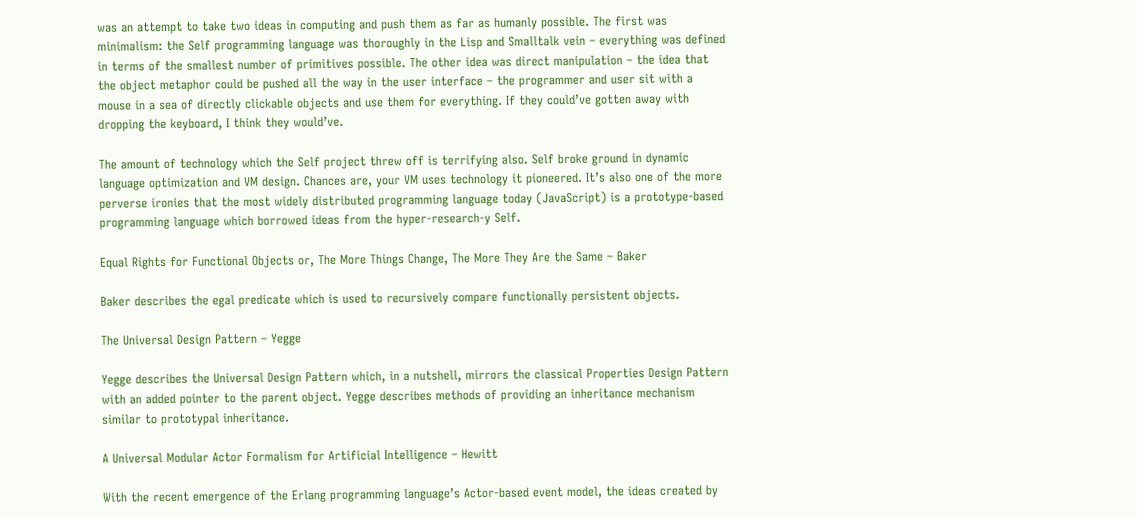was an attempt to take two ideas in computing and push them as far as humanly possible. The first was minimalism: the Self programming language was thoroughly in the Lisp and Smalltalk vein – everything was defined in terms of the smallest number of primitives possible. The other idea was direct manipulation – the idea that the object metaphor could be pushed all the way in the user interface – the programmer and user sit with a mouse in a sea of directly clickable objects and use them for everything. If they could’ve gotten away with dropping the keyboard, I think they would’ve.

The amount of technology which the Self project threw off is terrifying also. Self broke ground in dynamic language optimization and VM design. Chances are, your VM uses technology it pioneered. It’s also one of the more perverse ironies that the most widely distributed programming language today (JavaScript) is a prototype-based programming language which borrowed ideas from the hyper-research-y Self.

Equal Rights for Functional Objects or, The More Things Change, The More They Are the Same – Baker

Baker describes the egal predicate which is used to recursively compare functionally persistent objects.

The Universal Design Pattern – Yegge

Yegge describes the Universal Design Pattern which, in a nutshell, mirrors the classical Properties Design Pattern with an added pointer to the parent object. Yegge describes methods of providing an inheritance mechanism similar to prototypal inheritance.

A Universal Modular Actor Formalism for Artificial Intelligence – Hewitt

With the recent emergence of the Erlang programming language’s Actor-based event model, the ideas created by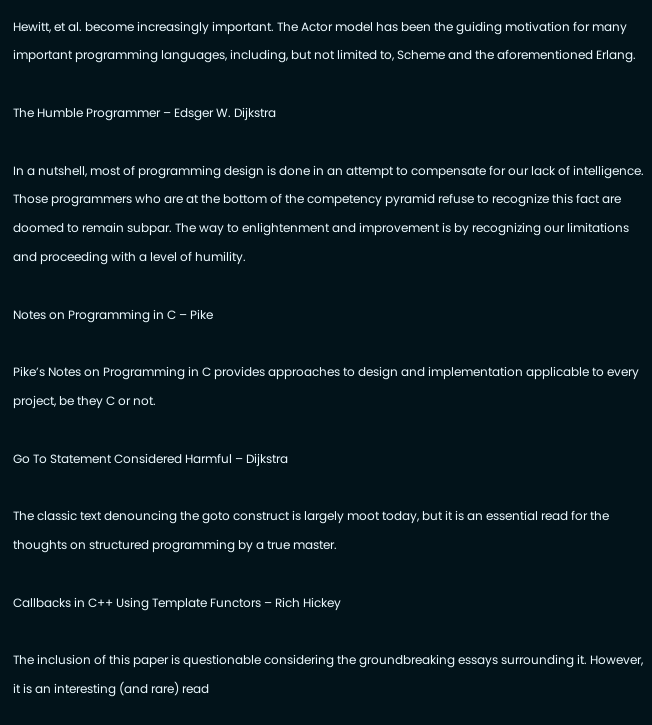Hewitt, et al. become increasingly important. The Actor model has been the guiding motivation for many important programming languages, including, but not limited to, Scheme and the aforementioned Erlang.

The Humble Programmer – Edsger W. Dijkstra

In a nutshell, most of programming design is done in an attempt to compensate for our lack of intelligence. Those programmers who are at the bottom of the competency pyramid refuse to recognize this fact are doomed to remain subpar. The way to enlightenment and improvement is by recognizing our limitations and proceeding with a level of humility.

Notes on Programming in C – Pike

Pike’s Notes on Programming in C provides approaches to design and implementation applicable to every project, be they C or not.

Go To Statement Considered Harmful – Dijkstra

The classic text denouncing the goto construct is largely moot today, but it is an essential read for the thoughts on structured programming by a true master.

Callbacks in C++ Using Template Functors – Rich Hickey

The inclusion of this paper is questionable considering the groundbreaking essays surrounding it. However, it is an interesting (and rare) read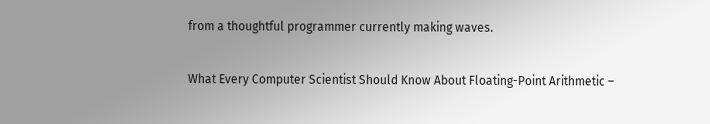from a thoughtful programmer currently making waves.

What Every Computer Scientist Should Know About Floating-Point Arithmetic –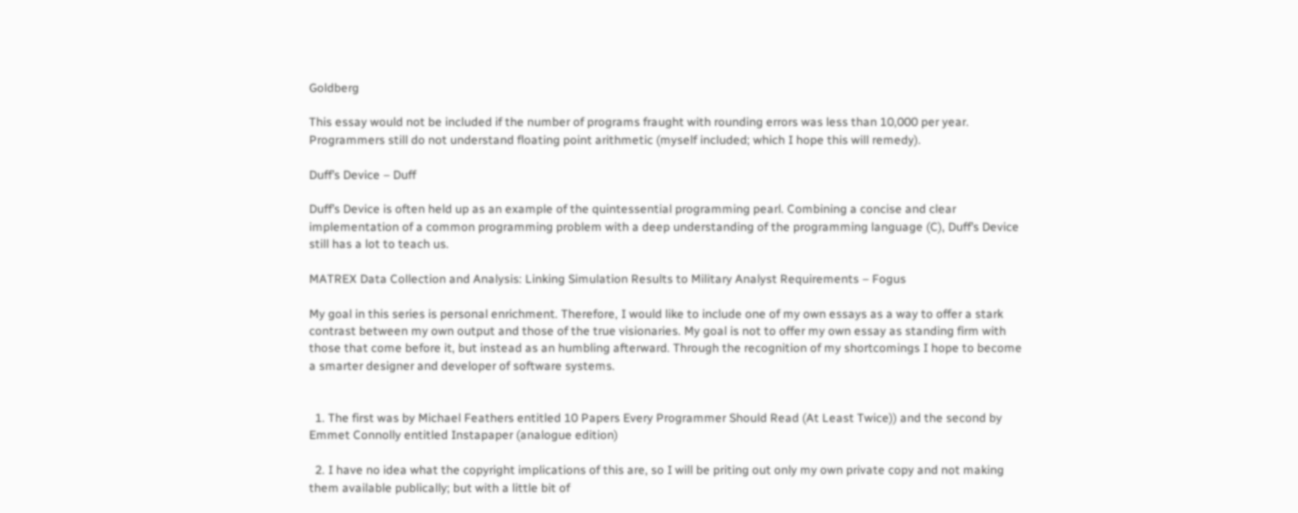Goldberg

This essay would not be included if the number of programs fraught with rounding errors was less than 10,000 per year. Programmers still do not understand floating point arithmetic (myself included; which I hope this will remedy).

Duff’s Device – Duff

Duff’s Device is often held up as an example of the quintessential programming pearl. Combining a concise and clear implementation of a common programming problem with a deep understanding of the programming language (C), Duff’s Device still has a lot to teach us.

MATREX Data Collection and Analysis: Linking Simulation Results to Military Analyst Requirements – Fogus

My goal in this series is personal enrichment. Therefore, I would like to include one of my own essays as a way to offer a stark contrast between my own output and those of the true visionaries. My goal is not to offer my own essay as standing firm with those that come before it, but instead as an humbling afterward. Through the recognition of my shortcomings I hope to become a smarter designer and developer of software systems.


  1. The first was by Michael Feathers entitled 10 Papers Every Programmer Should Read (At Least Twice)) and the second by Emmet Connolly entitled Instapaper (analogue edition)

  2. I have no idea what the copyright implications of this are, so I will be priting out only my own private copy and not making them available publically; but with a little bit of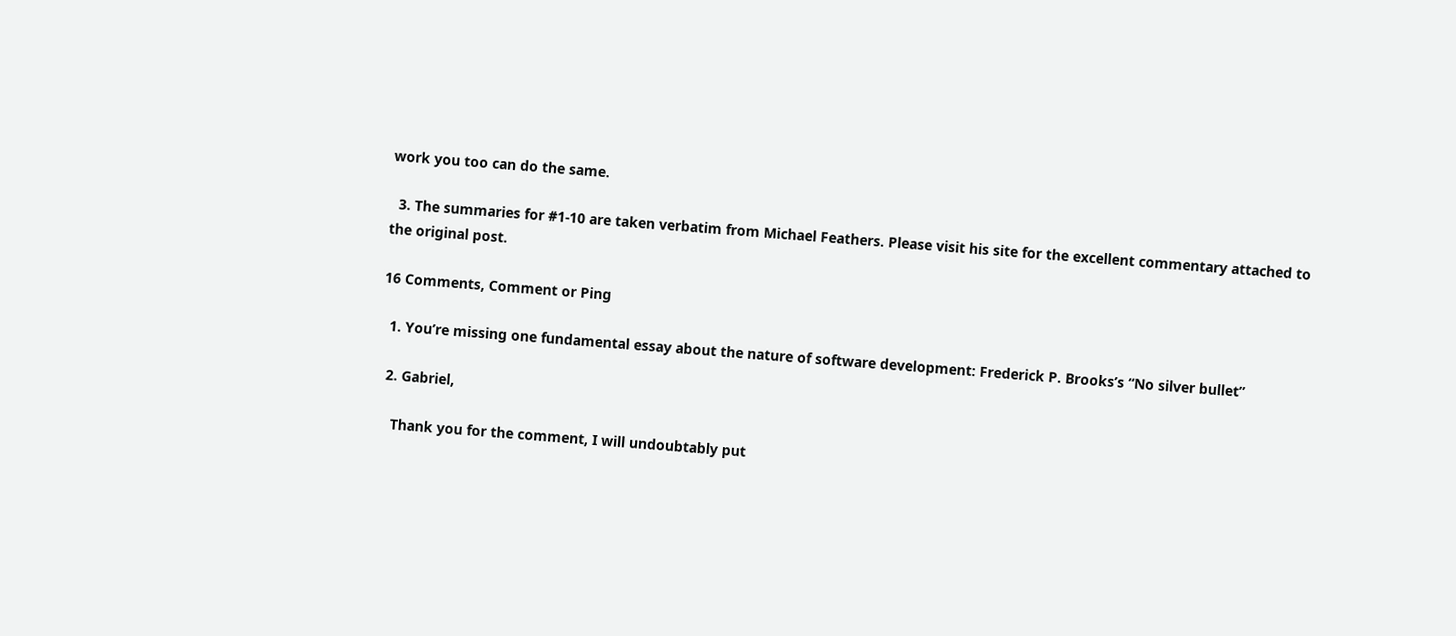work you too can do the same.

  3. The summaries for #1-10 are taken verbatim from Michael Feathers. Please visit his site for the excellent commentary attached to the original post.

16 Comments, Comment or Ping

  1. You’re missing one fundamental essay about the nature of software development: Frederick P. Brooks’s “No silver bullet”

  2. Gabriel,

    Thank you for the comment, I will undoubtably put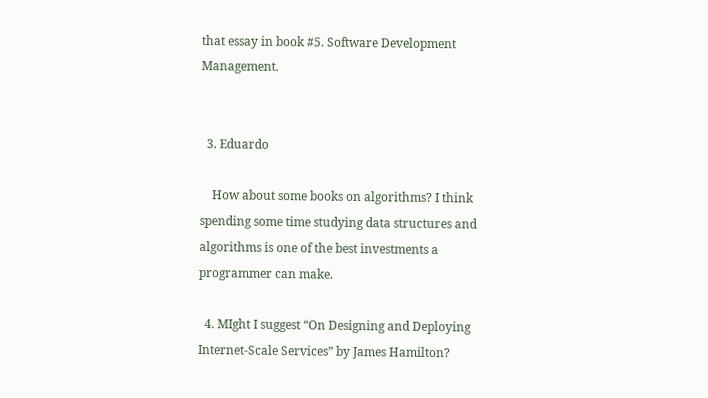that essay in book #5. Software Development Management.


  3. Eduardo

    How about some books on algorithms? I think spending some time studying data structures and algorithms is one of the best investments a programmer can make.

  4. MIght I suggest “On Designing and Deploying Internet-Scale Services” by James Hamilton?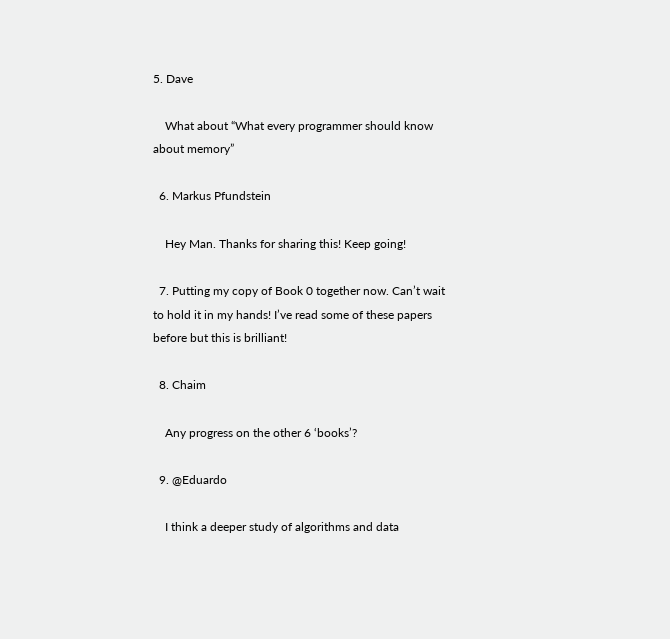5. Dave

    What about “What every programmer should know about memory”

  6. Markus Pfundstein

    Hey Man. Thanks for sharing this! Keep going!

  7. Putting my copy of Book 0 together now. Can’t wait to hold it in my hands! I’ve read some of these papers before but this is brilliant!

  8. Chaim

    Any progress on the other 6 ‘books’?

  9. @Eduardo

    I think a deeper study of algorithms and data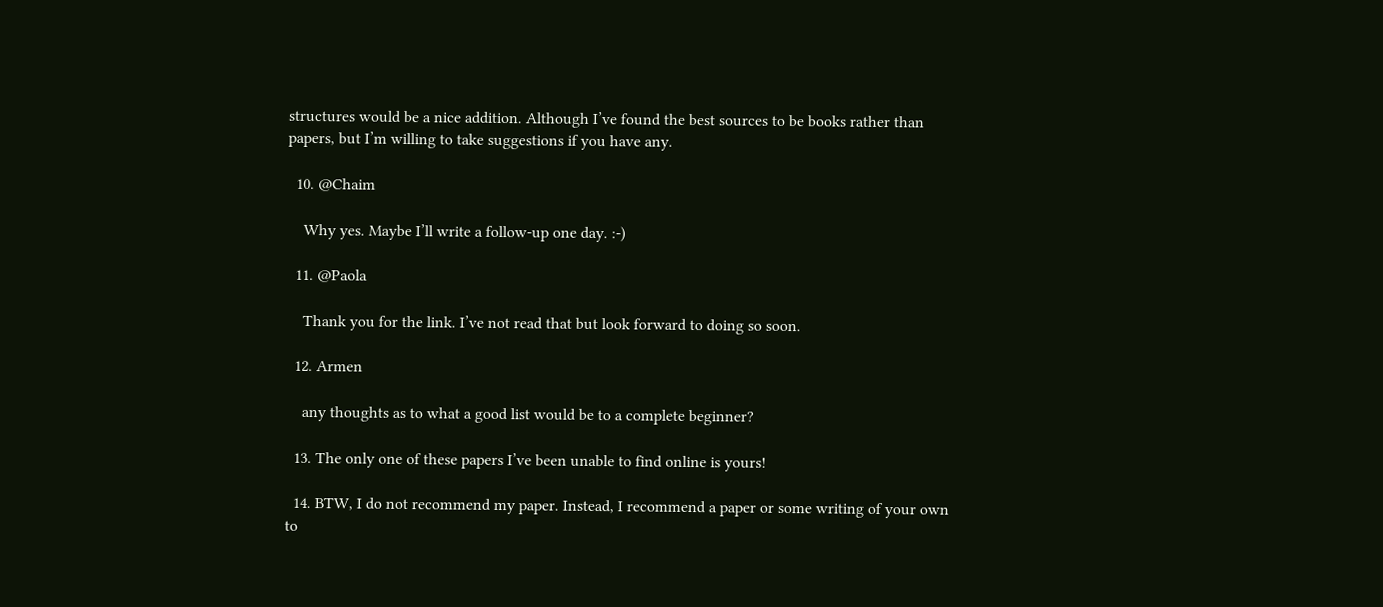structures would be a nice addition. Although I’ve found the best sources to be books rather than papers, but I’m willing to take suggestions if you have any.

  10. @Chaim

    Why yes. Maybe I’ll write a follow-up one day. :-)

  11. @Paola

    Thank you for the link. I’ve not read that but look forward to doing so soon.

  12. Armen

    any thoughts as to what a good list would be to a complete beginner?

  13. The only one of these papers I’ve been unable to find online is yours!

  14. BTW, I do not recommend my paper. Instead, I recommend a paper or some writing of your own to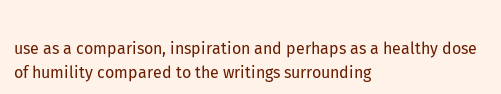use as a comparison, inspiration and perhaps as a healthy dose of humility compared to the writings surrounding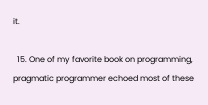it.

  15. One of my favorite book on programming, pragmatic programmer echoed most of these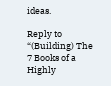ideas.

Reply to “(Building) The 7 Books of a Highly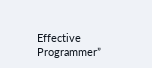Effective Programmer”